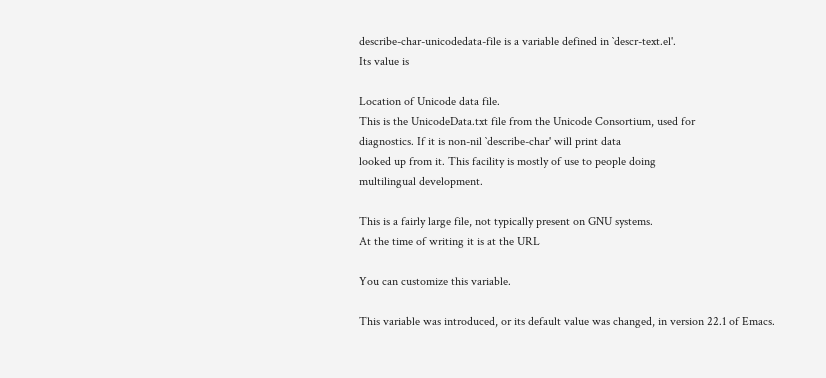describe-char-unicodedata-file is a variable defined in `descr-text.el'.
Its value is

Location of Unicode data file.
This is the UnicodeData.txt file from the Unicode Consortium, used for
diagnostics. If it is non-nil `describe-char' will print data
looked up from it. This facility is mostly of use to people doing
multilingual development.

This is a fairly large file, not typically present on GNU systems.
At the time of writing it is at the URL

You can customize this variable.

This variable was introduced, or its default value was changed, in version 22.1 of Emacs.